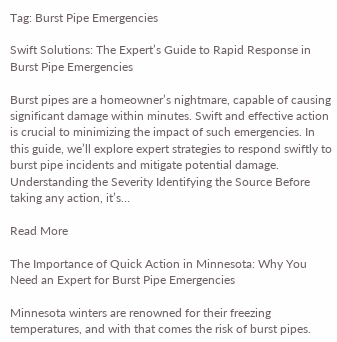Tag: Burst Pipe Emergencies

Swift Solutions: The Expert’s Guide to Rapid Response in Burst Pipe Emergencies

Burst pipes are a homeowner’s nightmare, capable of causing significant damage within minutes. Swift and effective action is crucial to minimizing the impact of such emergencies. In this guide, we’ll explore expert strategies to respond swiftly to burst pipe incidents and mitigate potential damage. Understanding the Severity Identifying the Source Before taking any action, it’s…

Read More

The Importance of Quick Action in Minnesota: Why You Need an Expert for Burst Pipe Emergencies

Minnesota winters are renowned for their freezing temperatures, and with that comes the risk of burst pipes.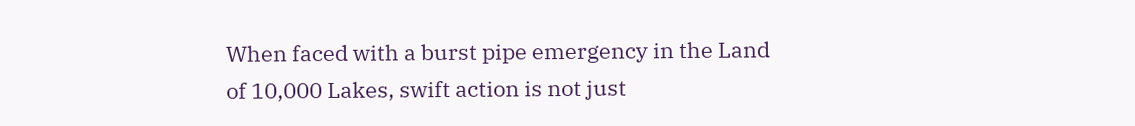When faced with a burst pipe emergency in the Land of 10,000 Lakes, swift action is not just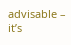advisable – it’s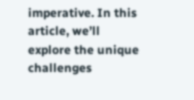imperative. In this article, we’ll explore the unique challenges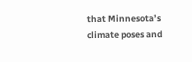that Minnesota’s climate poses and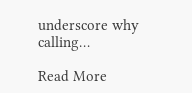underscore why calling…

Read More